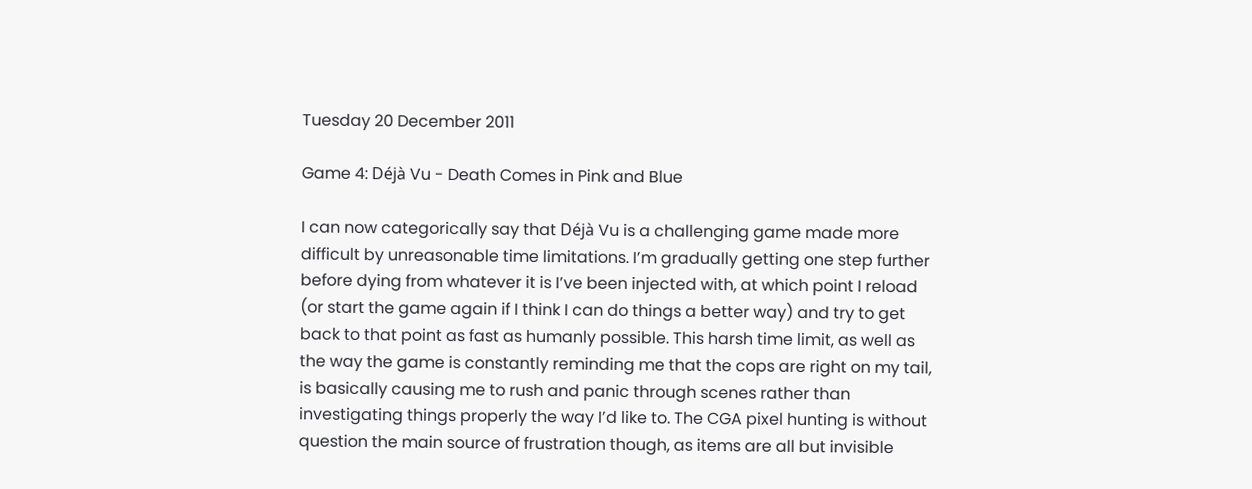Tuesday 20 December 2011

Game 4: Déjà Vu - Death Comes in Pink and Blue

I can now categorically say that Déjà Vu is a challenging game made more difficult by unreasonable time limitations. I’m gradually getting one step further before dying from whatever it is I’ve been injected with, at which point I reload (or start the game again if I think I can do things a better way) and try to get back to that point as fast as humanly possible. This harsh time limit, as well as the way the game is constantly reminding me that the cops are right on my tail, is basically causing me to rush and panic through scenes rather than investigating things properly the way I’d like to. The CGA pixel hunting is without question the main source of frustration though, as items are all but invisible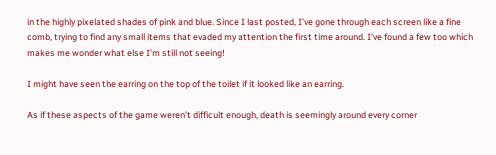in the highly pixelated shades of pink and blue. Since I last posted, I’ve gone through each screen like a fine comb, trying to find any small items that evaded my attention the first time around. I’ve found a few too which makes me wonder what else I’m still not seeing!

I might have seen the earring on the top of the toilet if it looked like an earring.

As if these aspects of the game weren’t difficult enough, death is seemingly around every corner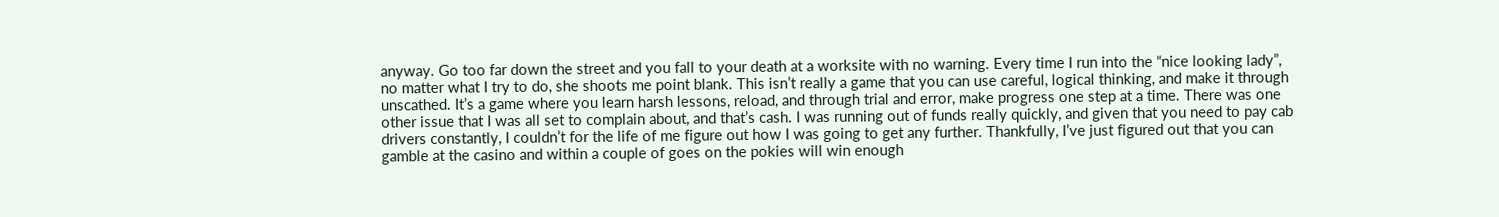anyway. Go too far down the street and you fall to your death at a worksite with no warning. Every time I run into the “nice looking lady”, no matter what I try to do, she shoots me point blank. This isn’t really a game that you can use careful, logical thinking, and make it through unscathed. It’s a game where you learn harsh lessons, reload, and through trial and error, make progress one step at a time. There was one other issue that I was all set to complain about, and that’s cash. I was running out of funds really quickly, and given that you need to pay cab drivers constantly, I couldn’t for the life of me figure out how I was going to get any further. Thankfully, I’ve just figured out that you can gamble at the casino and within a couple of goes on the pokies will win enough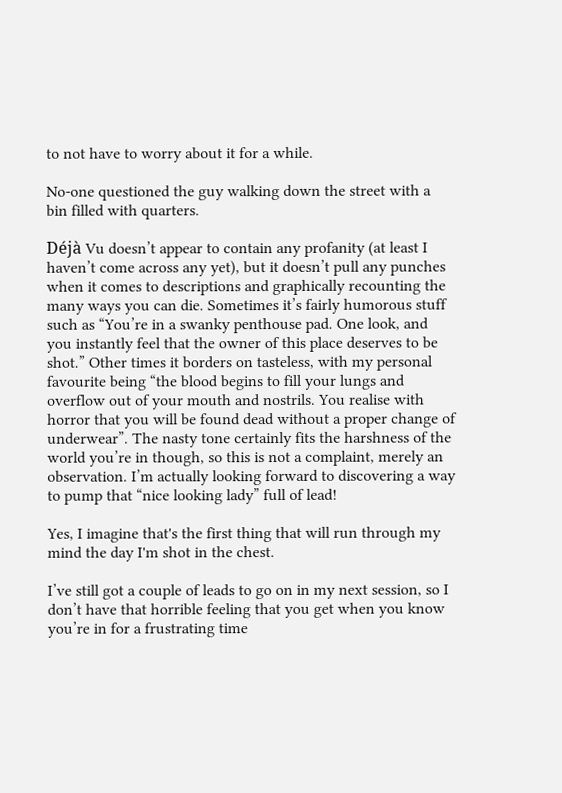to not have to worry about it for a while.

No-one questioned the guy walking down the street with a bin filled with quarters.

Déjà Vu doesn’t appear to contain any profanity (at least I haven’t come across any yet), but it doesn’t pull any punches when it comes to descriptions and graphically recounting the many ways you can die. Sometimes it’s fairly humorous stuff such as “You’re in a swanky penthouse pad. One look, and you instantly feel that the owner of this place deserves to be shot.” Other times it borders on tasteless, with my personal favourite being “the blood begins to fill your lungs and overflow out of your mouth and nostrils. You realise with horror that you will be found dead without a proper change of underwear”. The nasty tone certainly fits the harshness of the world you’re in though, so this is not a complaint, merely an observation. I’m actually looking forward to discovering a way to pump that “nice looking lady” full of lead!

Yes, I imagine that's the first thing that will run through my mind the day I'm shot in the chest.

I’ve still got a couple of leads to go on in my next session, so I don’t have that horrible feeling that you get when you know you’re in for a frustrating time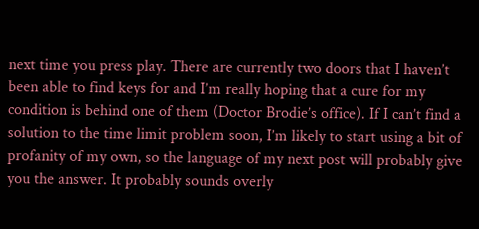next time you press play. There are currently two doors that I haven’t been able to find keys for and I’m really hoping that a cure for my condition is behind one of them (Doctor Brodie’s office). If I can’t find a solution to the time limit problem soon, I’m likely to start using a bit of profanity of my own, so the language of my next post will probably give you the answer. It probably sounds overly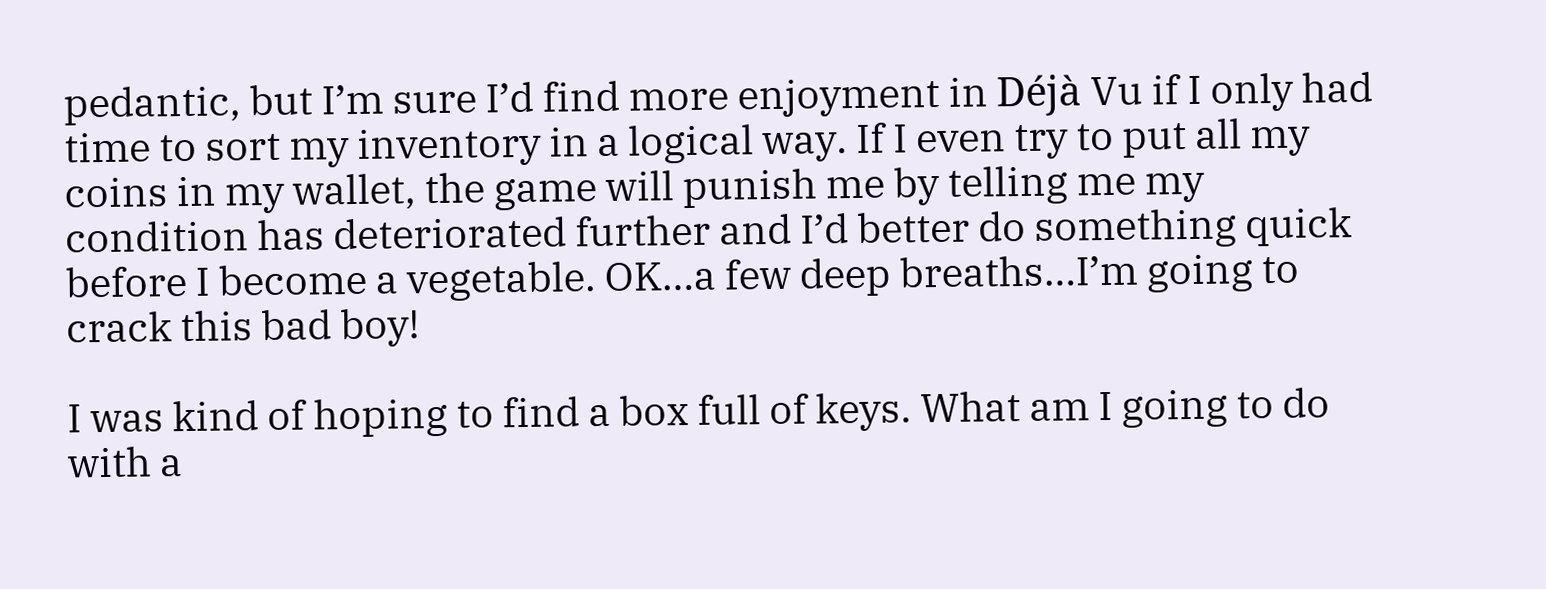pedantic, but I’m sure I’d find more enjoyment in Déjà Vu if I only had time to sort my inventory in a logical way. If I even try to put all my coins in my wallet, the game will punish me by telling me my condition has deteriorated further and I’d better do something quick before I become a vegetable. OK…a few deep breaths…I’m going to crack this bad boy!

I was kind of hoping to find a box full of keys. What am I going to do with a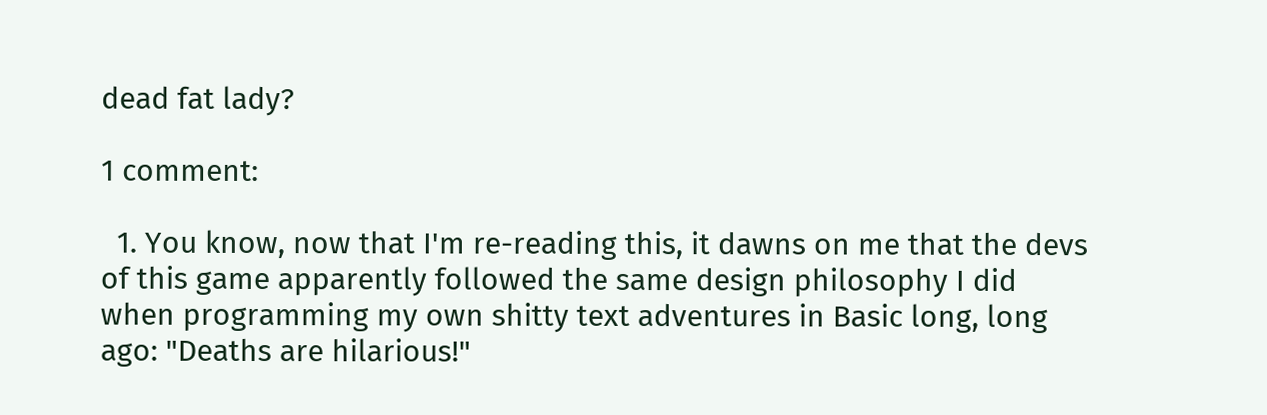dead fat lady?

1 comment:

  1. You know, now that I'm re-reading this, it dawns on me that the devs of this game apparently followed the same design philosophy I did when programming my own shitty text adventures in Basic long, long ago: "Deaths are hilarious!"